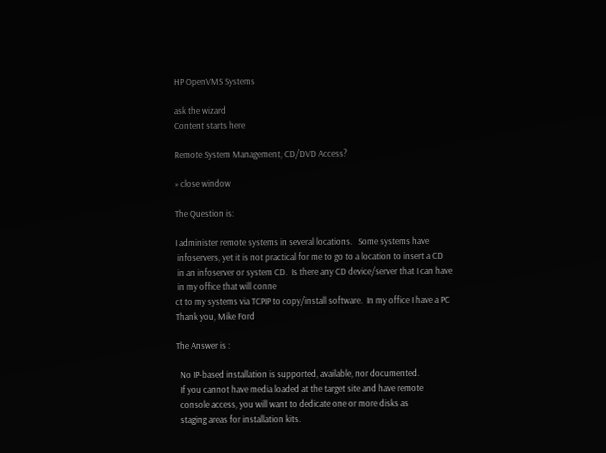HP OpenVMS Systems

ask the wizard
Content starts here

Remote System Management, CD/DVD Access?

» close window

The Question is:

I administer remote systems in several locations.   Some systems have
 infoservers, yet it is not practical for me to go to a location to insert a CD
 in an infoserver or system CD.  Is there any CD device/server that I can have
 in my office that will conne
ct to my systems via TCPIP to copy/install software.  In my office I have a PC
Thank you, Mike Ford

The Answer is :

  No IP-based installation is supported, available, nor documented.
  If you cannot have media loaded at the target site and have remote
  console access, you will want to dedicate one or more disks as
  staging areas for installation kits.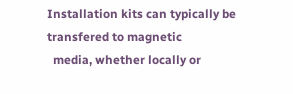Installation kits can typically be transfered to magnetic
  media, whether locally or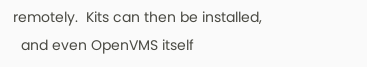remotely.  Kits can then be installed,
  and even OpenVMS itself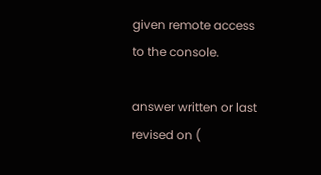given remote access to the console.

answer written or last revised on (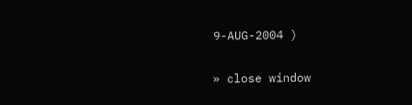9-AUG-2004 )

» close window